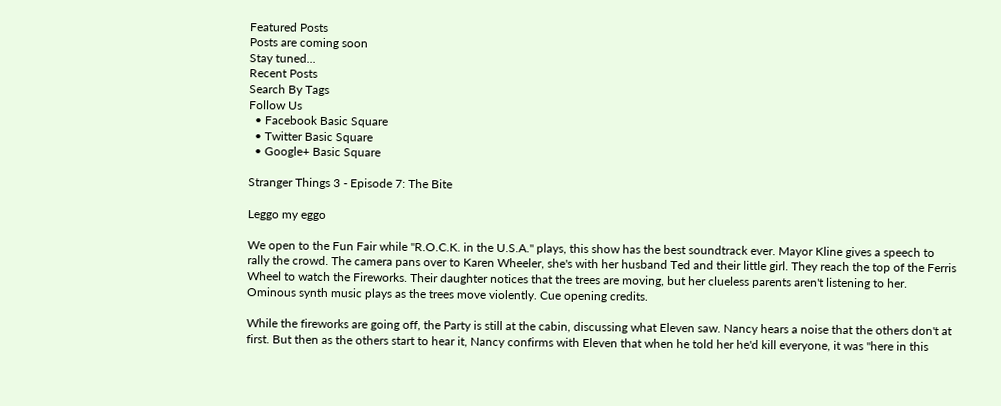Featured Posts
Posts are coming soon
Stay tuned...
Recent Posts
Search By Tags
Follow Us
  • Facebook Basic Square
  • Twitter Basic Square
  • Google+ Basic Square

Stranger Things 3 - Episode 7: The Bite

Leggo my eggo

We open to the Fun Fair while "R.O.C.K. in the U.S.A." plays, this show has the best soundtrack ever. Mayor Kline gives a speech to rally the crowd. The camera pans over to Karen Wheeler, she's with her husband Ted and their little girl. They reach the top of the Ferris Wheel to watch the Fireworks. Their daughter notices that the trees are moving, but her clueless parents aren't listening to her. Ominous synth music plays as the trees move violently. Cue opening credits.

While the fireworks are going off, the Party is still at the cabin, discussing what Eleven saw. Nancy hears a noise that the others don't at first. But then as the others start to hear it, Nancy confirms with Eleven that when he told her he'd kill everyone, it was "here in this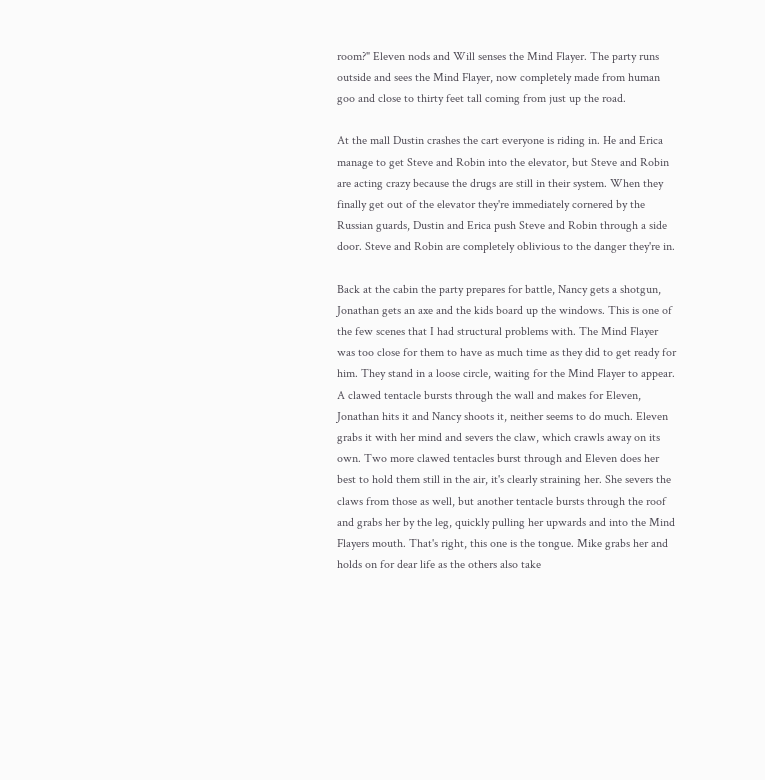room?" Eleven nods and Will senses the Mind Flayer. The party runs outside and sees the Mind Flayer, now completely made from human goo and close to thirty feet tall coming from just up the road.

At the mall Dustin crashes the cart everyone is riding in. He and Erica manage to get Steve and Robin into the elevator, but Steve and Robin are acting crazy because the drugs are still in their system. When they finally get out of the elevator they're immediately cornered by the Russian guards, Dustin and Erica push Steve and Robin through a side door. Steve and Robin are completely oblivious to the danger they're in.

Back at the cabin the party prepares for battle, Nancy gets a shotgun, Jonathan gets an axe and the kids board up the windows. This is one of the few scenes that I had structural problems with. The Mind Flayer was too close for them to have as much time as they did to get ready for him. They stand in a loose circle, waiting for the Mind Flayer to appear. A clawed tentacle bursts through the wall and makes for Eleven, Jonathan hits it and Nancy shoots it, neither seems to do much. Eleven grabs it with her mind and severs the claw, which crawls away on its own. Two more clawed tentacles burst through and Eleven does her best to hold them still in the air, it's clearly straining her. She severs the claws from those as well, but another tentacle bursts through the roof and grabs her by the leg, quickly pulling her upwards and into the Mind Flayers mouth. That's right, this one is the tongue. Mike grabs her and holds on for dear life as the others also take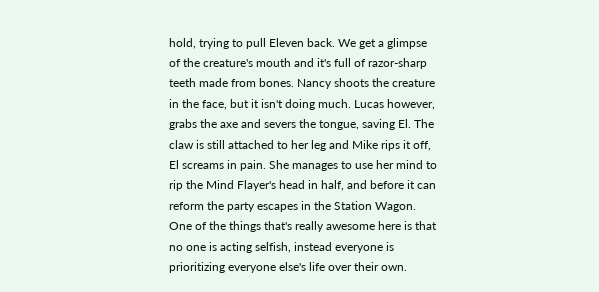hold, trying to pull Eleven back. We get a glimpse of the creature's mouth and it's full of razor-sharp teeth made from bones. Nancy shoots the creature in the face, but it isn't doing much. Lucas however, grabs the axe and severs the tongue, saving El. The claw is still attached to her leg and Mike rips it off, El screams in pain. She manages to use her mind to rip the Mind Flayer's head in half, and before it can reform the party escapes in the Station Wagon. One of the things that's really awesome here is that no one is acting selfish, instead everyone is prioritizing everyone else's life over their own.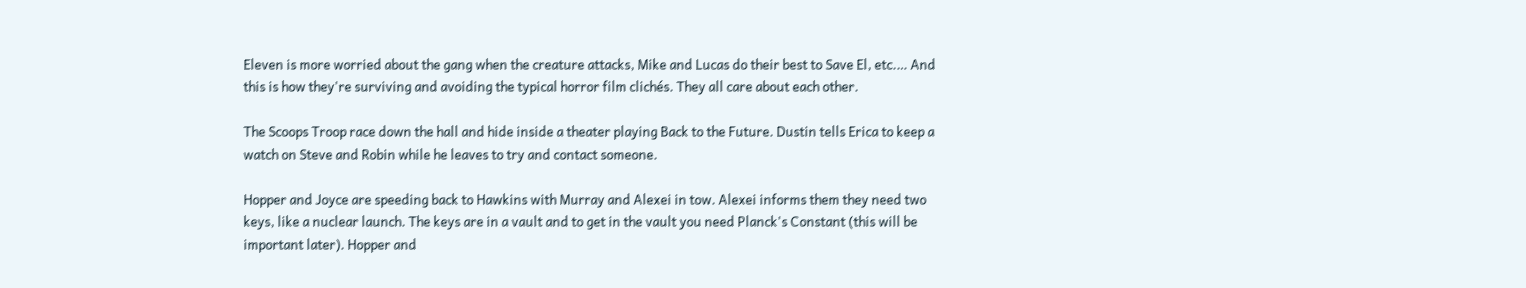Eleven is more worried about the gang when the creature attacks, Mike and Lucas do their best to Save El, etc.… And this is how they're surviving and avoiding the typical horror film clichés. They all care about each other.

The Scoops Troop race down the hall and hide inside a theater playing Back to the Future. Dustin tells Erica to keep a watch on Steve and Robin while he leaves to try and contact someone.

Hopper and Joyce are speeding back to Hawkins with Murray and Alexei in tow. Alexei informs them they need two keys, like a nuclear launch. The keys are in a vault and to get in the vault you need Planck's Constant (this will be important later). Hopper and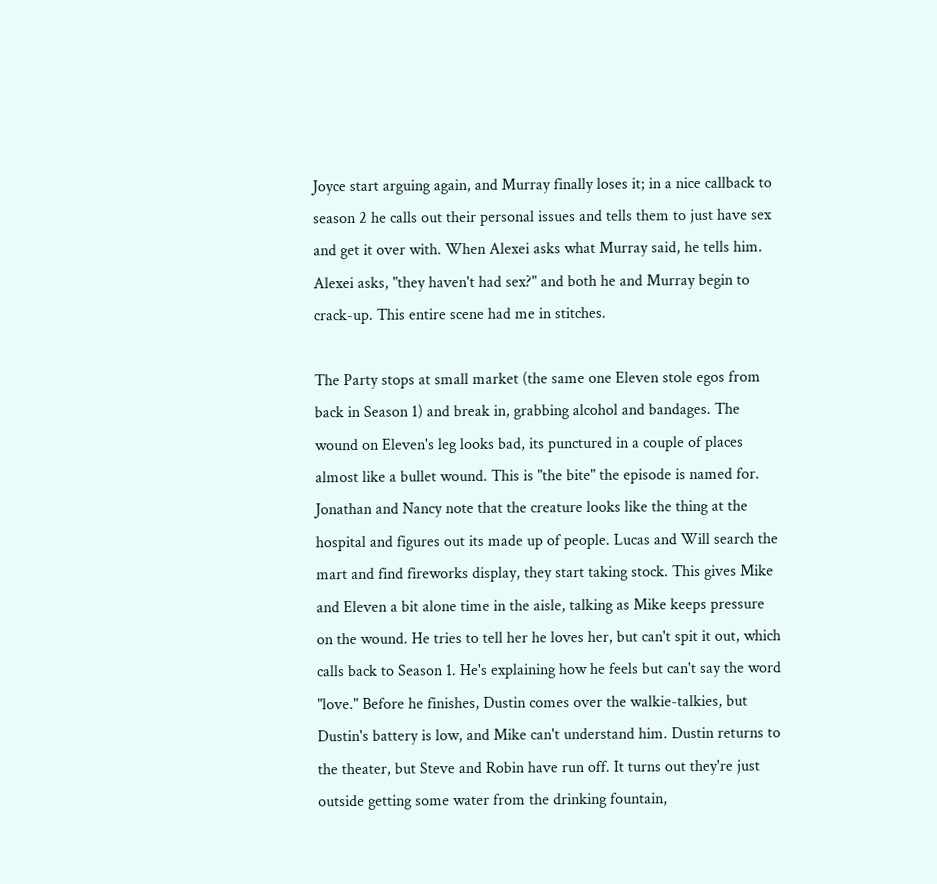Joyce start arguing again, and Murray finally loses it; in a nice callback to season 2 he calls out their personal issues and tells them to just have sex and get it over with. When Alexei asks what Murray said, he tells him. Alexei asks, "they haven't had sex?" and both he and Murray begin to crack-up. This entire scene had me in stitches.

The Party stops at small market (the same one Eleven stole egos from back in Season 1) and break in, grabbing alcohol and bandages. The wound on Eleven's leg looks bad, its punctured in a couple of places almost like a bullet wound. This is "the bite" the episode is named for. Jonathan and Nancy note that the creature looks like the thing at the hospital and figures out its made up of people. Lucas and Will search the mart and find fireworks display, they start taking stock. This gives Mike and Eleven a bit alone time in the aisle, talking as Mike keeps pressure on the wound. He tries to tell her he loves her, but can't spit it out, which calls back to Season 1. He's explaining how he feels but can't say the word "love." Before he finishes, Dustin comes over the walkie-talkies, but Dustin's battery is low, and Mike can't understand him. Dustin returns to the theater, but Steve and Robin have run off. It turns out they're just outside getting some water from the drinking fountain,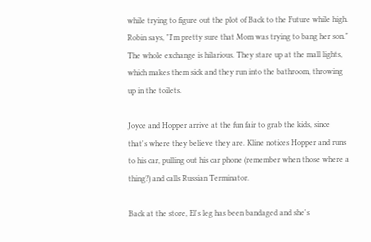while trying to figure out the plot of Back to the Future while high. Robin says, "I'm pretty sure that Mom was trying to bang her son." The whole exchange is hilarious. They stare up at the mall lights, which makes them sick and they run into the bathroom, throwing up in the toilets.

Joyce and Hopper arrive at the fun fair to grab the kids, since that's where they believe they are. Kline notices Hopper and runs to his car, pulling out his car phone (remember when those where a thing?) and calls Russian Terminator.

Back at the store, El's leg has been bandaged and she's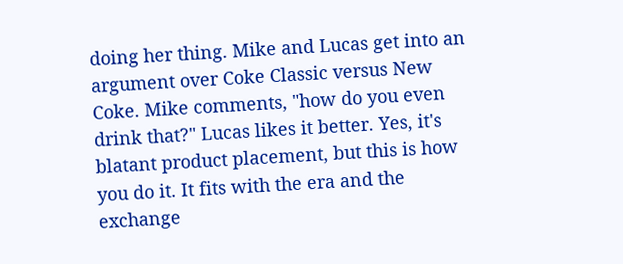doing her thing. Mike and Lucas get into an argument over Coke Classic versus New Coke. Mike comments, "how do you even drink that?" Lucas likes it better. Yes, it's blatant product placement, but this is how you do it. It fits with the era and the exchange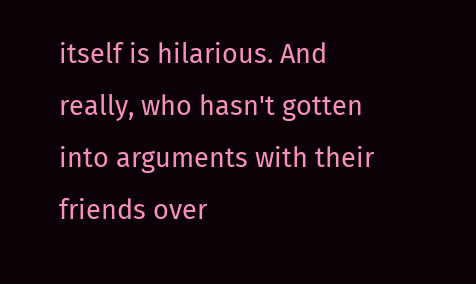itself is hilarious. And really, who hasn't gotten into arguments with their friends over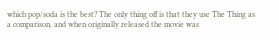which pop/soda is the best? The only thing off is that they use The Thing as a comparison, and when originally released the movie was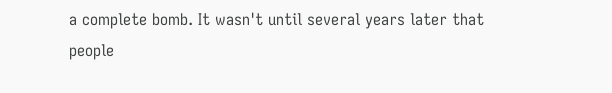a complete bomb. It wasn't until several years later that people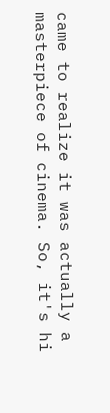came to realize it was actually a masterpiece of cinema. So, it's hi